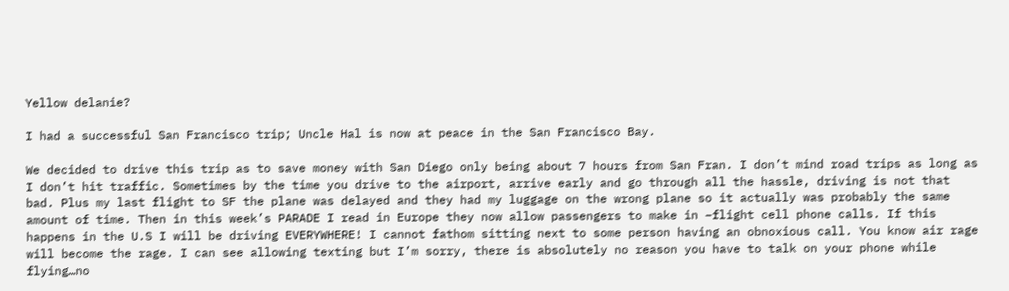Yellow delanie?

I had a successful San Francisco trip; Uncle Hal is now at peace in the San Francisco Bay.

We decided to drive this trip as to save money with San Diego only being about 7 hours from San Fran. I don’t mind road trips as long as I don’t hit traffic. Sometimes by the time you drive to the airport, arrive early and go through all the hassle, driving is not that bad. Plus my last flight to SF the plane was delayed and they had my luggage on the wrong plane so it actually was probably the same amount of time. Then in this week’s PARADE I read in Europe they now allow passengers to make in –flight cell phone calls. If this happens in the U.S I will be driving EVERYWHERE! I cannot fathom sitting next to some person having an obnoxious call. You know air rage will become the rage. I can see allowing texting but I’m sorry, there is absolutely no reason you have to talk on your phone while flying…no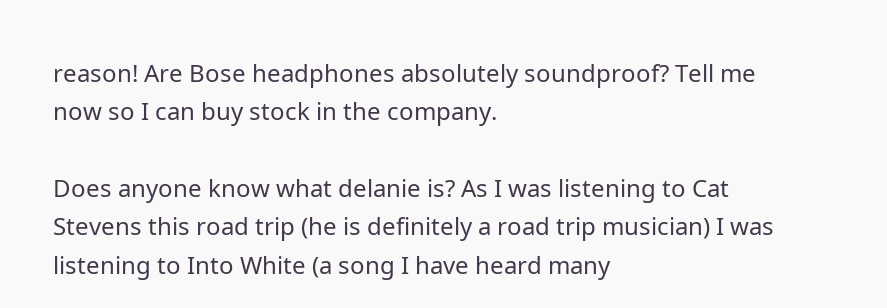reason! Are Bose headphones absolutely soundproof? Tell me now so I can buy stock in the company.

Does anyone know what delanie is? As I was listening to Cat Stevens this road trip (he is definitely a road trip musician) I was listening to Into White (a song I have heard many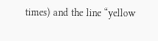times) and the line “yellow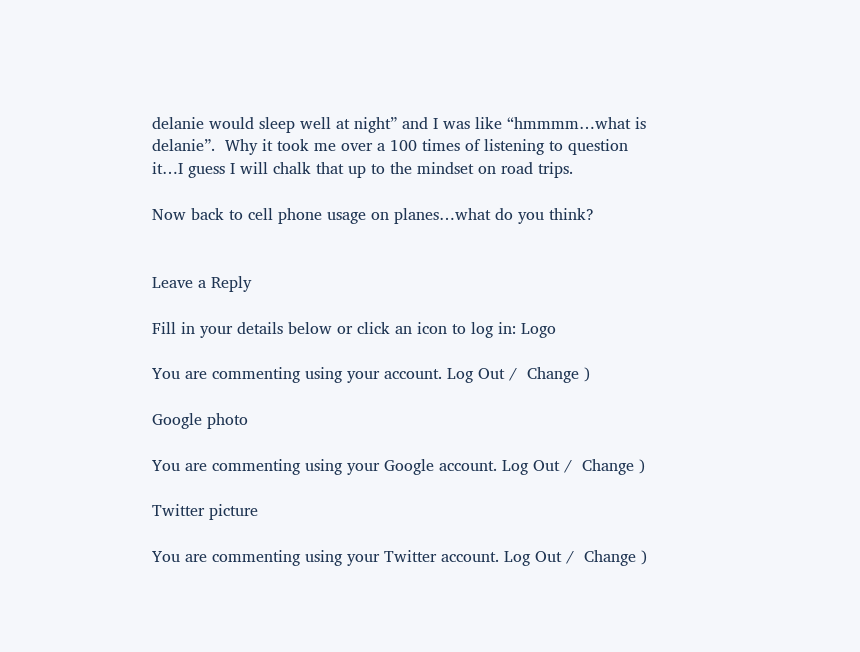delanie would sleep well at night” and I was like “hmmmm…what is delanie”.  Why it took me over a 100 times of listening to question it…I guess I will chalk that up to the mindset on road trips.

Now back to cell phone usage on planes…what do you think?


Leave a Reply

Fill in your details below or click an icon to log in: Logo

You are commenting using your account. Log Out /  Change )

Google photo

You are commenting using your Google account. Log Out /  Change )

Twitter picture

You are commenting using your Twitter account. Log Out /  Change )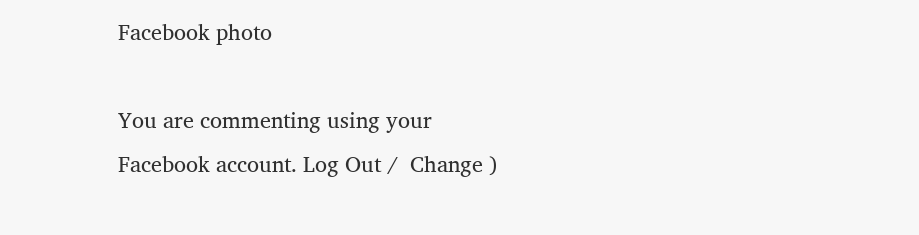Facebook photo

You are commenting using your Facebook account. Log Out /  Change )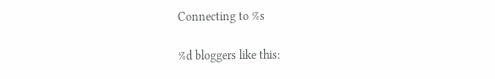Connecting to %s

%d bloggers like this: